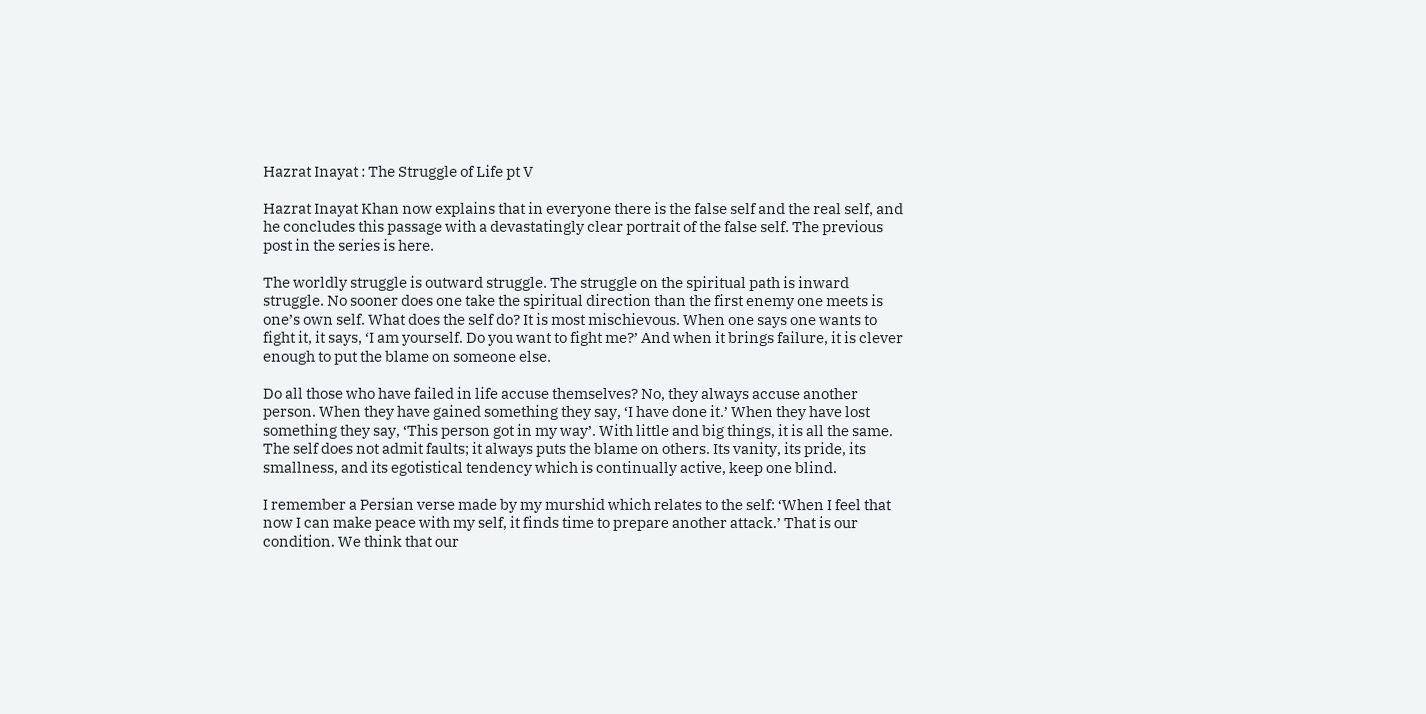Hazrat Inayat : The Struggle of Life pt V

Hazrat Inayat Khan now explains that in everyone there is the false self and the real self, and he concludes this passage with a devastatingly clear portrait of the false self. The previous post in the series is here.

The worldly struggle is outward struggle. The struggle on the spiritual path is inward struggle. No sooner does one take the spiritual direction than the first enemy one meets is one’s own self. What does the self do? It is most mischievous. When one says one wants to fight it, it says, ‘I am yourself. Do you want to fight me?’ And when it brings failure, it is clever enough to put the blame on someone else.

Do all those who have failed in life accuse themselves? No, they always accuse another person. When they have gained something they say, ‘I have done it.’ When they have lost something they say, ‘This person got in my way’. With little and big things, it is all the same. The self does not admit faults; it always puts the blame on others. Its vanity, its pride, its smallness, and its egotistical tendency which is continually active, keep one blind.

I remember a Persian verse made by my murshid which relates to the self: ‘When I feel that now I can make peace with my self, it finds time to prepare another attack.’ That is our condition. We think that our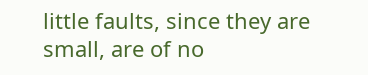little faults, since they are small, are of no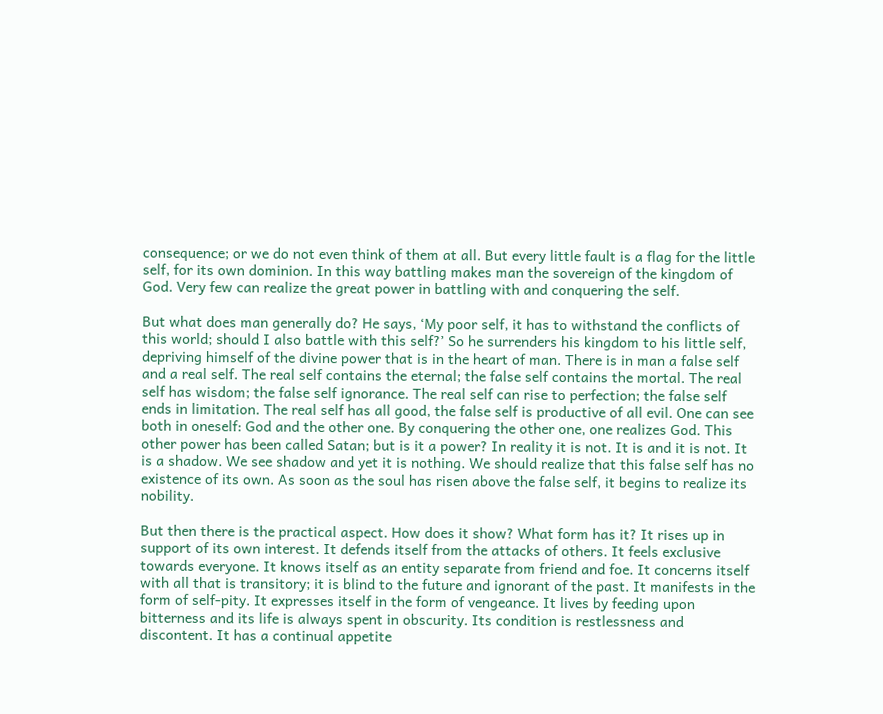consequence; or we do not even think of them at all. But every little fault is a flag for the little self, for its own dominion. In this way battling makes man the sovereign of the kingdom of God. Very few can realize the great power in battling with and conquering the self.

But what does man generally do? He says, ‘My poor self, it has to withstand the conflicts of this world; should I also battle with this self?’ So he surrenders his kingdom to his little self, depriving himself of the divine power that is in the heart of man. There is in man a false self and a real self. The real self contains the eternal; the false self contains the mortal. The real self has wisdom; the false self ignorance. The real self can rise to perfection; the false self ends in limitation. The real self has all good, the false self is productive of all evil. One can see both in oneself: God and the other one. By conquering the other one, one realizes God. This other power has been called Satan; but is it a power? In reality it is not. It is and it is not. It is a shadow. We see shadow and yet it is nothing. We should realize that this false self has no existence of its own. As soon as the soul has risen above the false self, it begins to realize its nobility.

But then there is the practical aspect. How does it show? What form has it? It rises up in support of its own interest. It defends itself from the attacks of others. It feels exclusive towards everyone. It knows itself as an entity separate from friend and foe. It concerns itself with all that is transitory; it is blind to the future and ignorant of the past. It manifests in the form of self-pity. It expresses itself in the form of vengeance. It lives by feeding upon bitterness and its life is always spent in obscurity. Its condition is restlessness and discontent. It has a continual appetite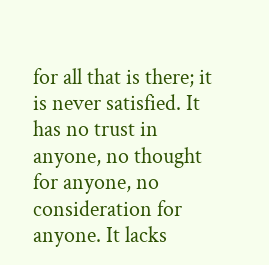for all that is there; it is never satisfied. It has no trust in anyone, no thought for anyone, no consideration for anyone. It lacks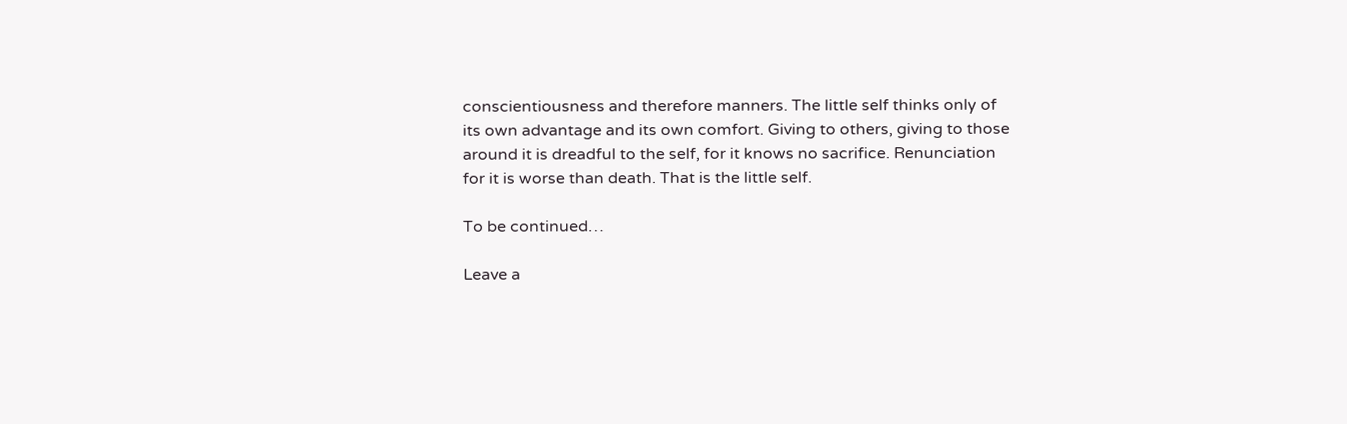conscientiousness and therefore manners. The little self thinks only of its own advantage and its own comfort. Giving to others, giving to those around it is dreadful to the self, for it knows no sacrifice. Renunciation for it is worse than death. That is the little self.

To be continued…

Leave a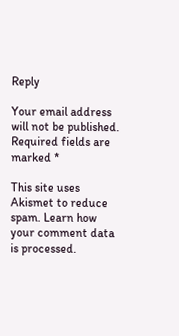Reply

Your email address will not be published. Required fields are marked *

This site uses Akismet to reduce spam. Learn how your comment data is processed.